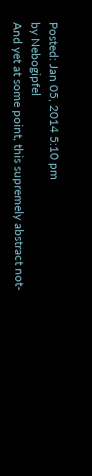Posted: Jan 05, 2014 5:10 pm
by Nebogipfel
And yet at some point, this supremely abstract not-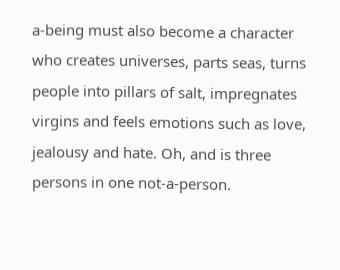a-being must also become a character who creates universes, parts seas, turns people into pillars of salt, impregnates virgins and feels emotions such as love, jealousy and hate. Oh, and is three persons in one not-a-person.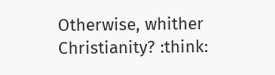Otherwise, whither Christianity? :think: